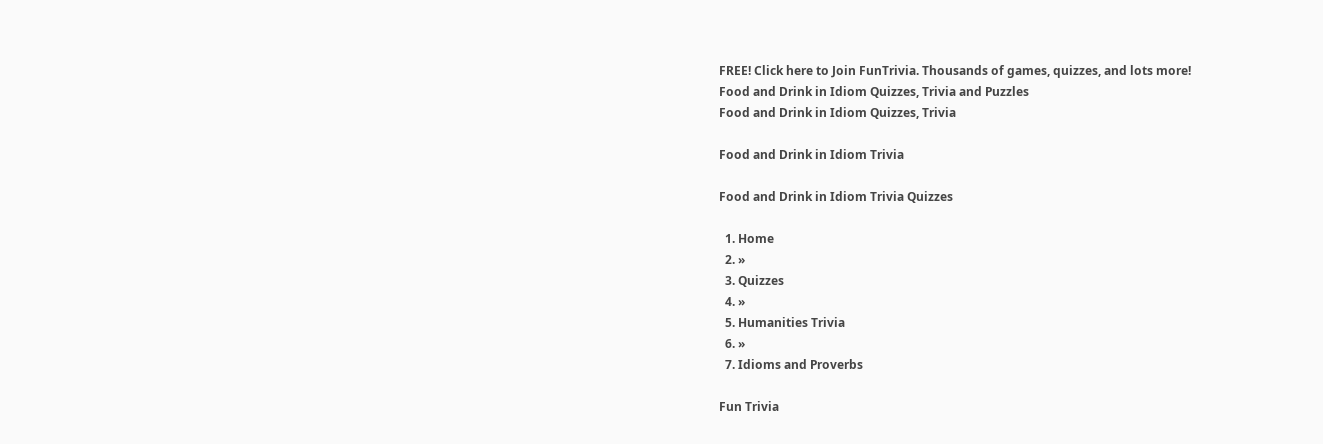FREE! Click here to Join FunTrivia. Thousands of games, quizzes, and lots more!
Food and Drink in Idiom Quizzes, Trivia and Puzzles
Food and Drink in Idiom Quizzes, Trivia

Food and Drink in Idiom Trivia

Food and Drink in Idiom Trivia Quizzes

  1. Home
  2. »
  3. Quizzes
  4. »
  5. Humanities Trivia
  6. »
  7. Idioms and Proverbs

Fun Trivia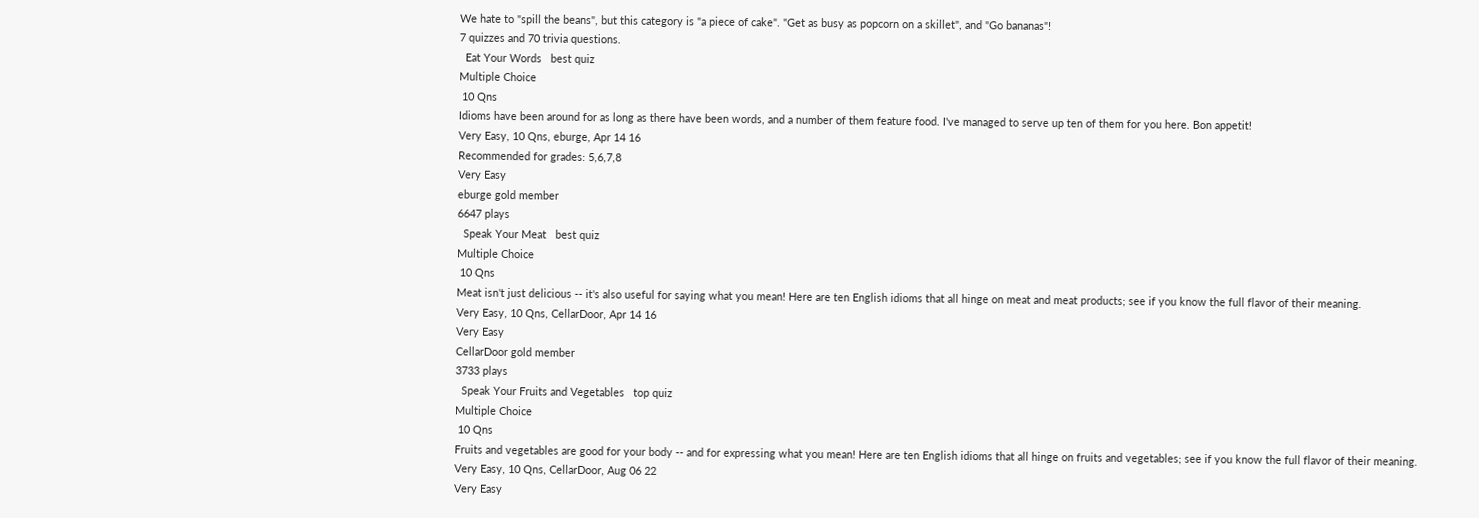We hate to "spill the beans", but this category is "a piece of cake". "Get as busy as popcorn on a skillet", and "Go bananas"!
7 quizzes and 70 trivia questions.
  Eat Your Words   best quiz
Multiple Choice
 10 Qns
Idioms have been around for as long as there have been words, and a number of them feature food. I've managed to serve up ten of them for you here. Bon appetit!
Very Easy, 10 Qns, eburge, Apr 14 16
Recommended for grades: 5,6,7,8
Very Easy
eburge gold member
6647 plays
  Speak Your Meat   best quiz
Multiple Choice
 10 Qns
Meat isn't just delicious -- it's also useful for saying what you mean! Here are ten English idioms that all hinge on meat and meat products; see if you know the full flavor of their meaning.
Very Easy, 10 Qns, CellarDoor, Apr 14 16
Very Easy
CellarDoor gold member
3733 plays
  Speak Your Fruits and Vegetables   top quiz
Multiple Choice
 10 Qns
Fruits and vegetables are good for your body -- and for expressing what you mean! Here are ten English idioms that all hinge on fruits and vegetables; see if you know the full flavor of their meaning.
Very Easy, 10 Qns, CellarDoor, Aug 06 22
Very Easy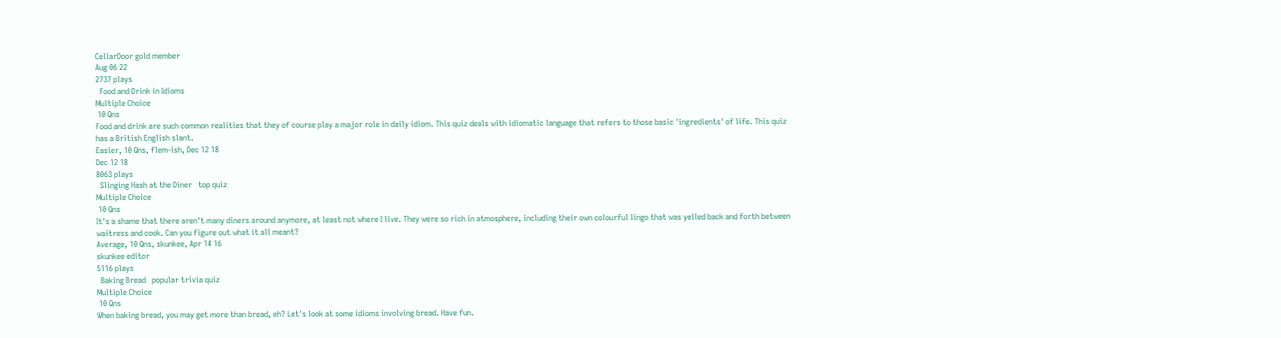CellarDoor gold member
Aug 06 22
2737 plays
  Food and Drink in Idioms
Multiple Choice
 10 Qns
Food and drink are such common realities that they of course play a major role in daily idiom. This quiz deals with idiomatic language that refers to those basic 'ingredients' of life. This quiz has a British English slant.
Easier, 10 Qns, flem-ish, Dec 12 18
Dec 12 18
8063 plays
  Slinging Hash at the Diner   top quiz
Multiple Choice
 10 Qns
It's a shame that there aren't many diners around anymore, at least not where I live. They were so rich in atmosphere, including their own colourful lingo that was yelled back and forth between waitress and cook. Can you figure out what it all meant?
Average, 10 Qns, skunkee, Apr 14 16
skunkee editor
5116 plays
  Baking Bread   popular trivia quiz
Multiple Choice
 10 Qns
When baking bread, you may get more than bread, eh? Let's look at some idioms involving bread. Have fun.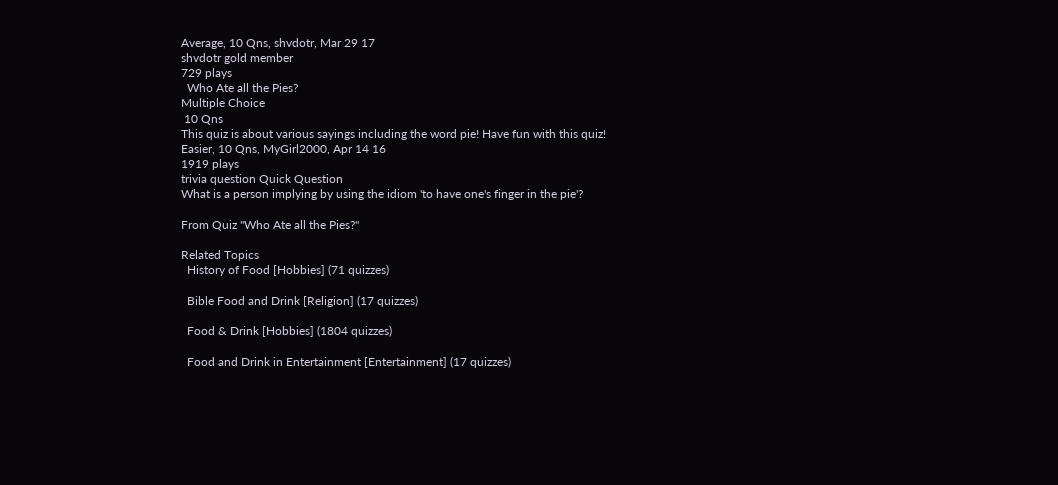Average, 10 Qns, shvdotr, Mar 29 17
shvdotr gold member
729 plays
  Who Ate all the Pies?
Multiple Choice
 10 Qns
This quiz is about various sayings including the word pie! Have fun with this quiz!
Easier, 10 Qns, MyGirl2000, Apr 14 16
1919 plays
trivia question Quick Question
What is a person implying by using the idiom 'to have one's finger in the pie'?

From Quiz "Who Ate all the Pies?"

Related Topics
  History of Food [Hobbies] (71 quizzes)

  Bible Food and Drink [Religion] (17 quizzes)

  Food & Drink [Hobbies] (1804 quizzes)

  Food and Drink in Entertainment [Entertainment] (17 quizzes)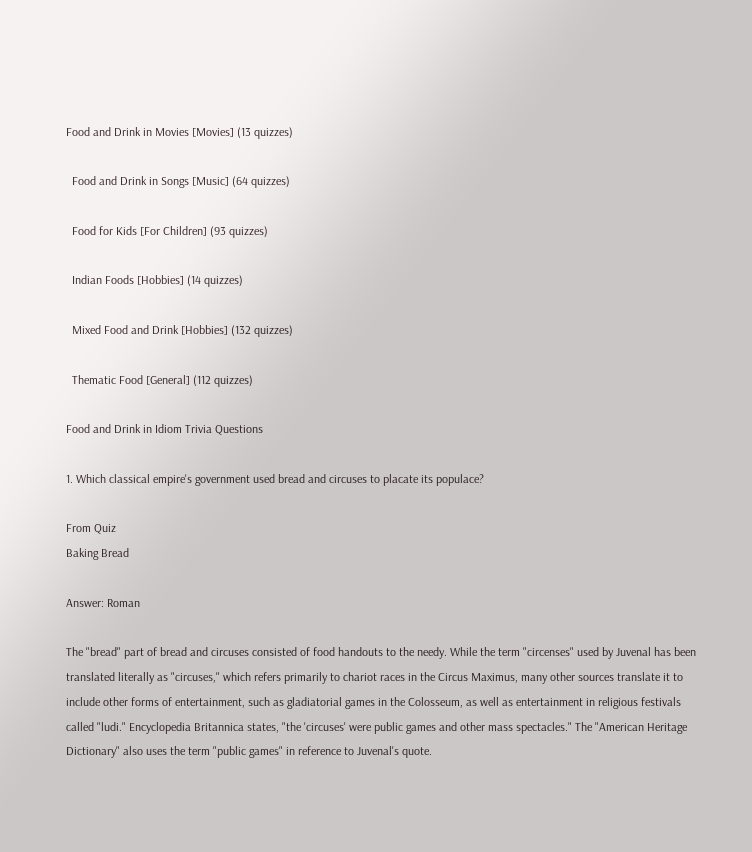Food and Drink in Movies [Movies] (13 quizzes)

  Food and Drink in Songs [Music] (64 quizzes)

  Food for Kids [For Children] (93 quizzes)

  Indian Foods [Hobbies] (14 quizzes)

  Mixed Food and Drink [Hobbies] (132 quizzes)

  Thematic Food [General] (112 quizzes)

Food and Drink in Idiom Trivia Questions

1. Which classical empire's government used bread and circuses to placate its populace?

From Quiz
Baking Bread

Answer: Roman

The "bread" part of bread and circuses consisted of food handouts to the needy. While the term "circenses" used by Juvenal has been translated literally as "circuses," which refers primarily to chariot races in the Circus Maximus, many other sources translate it to include other forms of entertainment, such as gladiatorial games in the Colosseum, as well as entertainment in religious festivals called "ludi." Encyclopedia Britannica states, "the 'circuses' were public games and other mass spectacles." The "American Heritage Dictionary" also uses the term "public games" in reference to Juvenal's quote.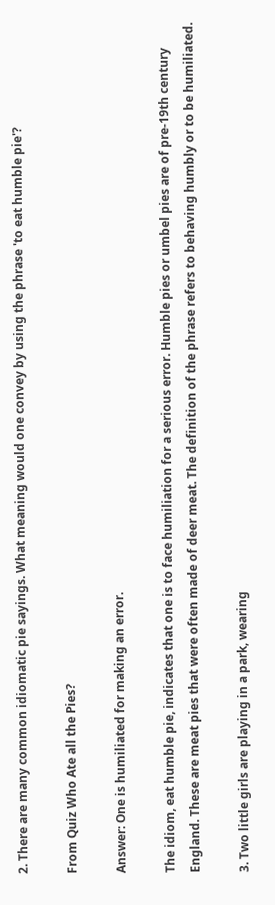2. There are many common idiomatic pie sayings. What meaning would one convey by using the phrase 'to eat humble pie'?

From Quiz Who Ate all the Pies?

Answer: One is humiliated for making an error.

The idiom, eat humble pie, indicates that one is to face humiliation for a serious error. Humble pies or umbel pies are of pre-19th century England. These are meat pies that were often made of deer meat. The definition of the phrase refers to behaving humbly or to be humiliated.

3. Two little girls are playing in a park, wearing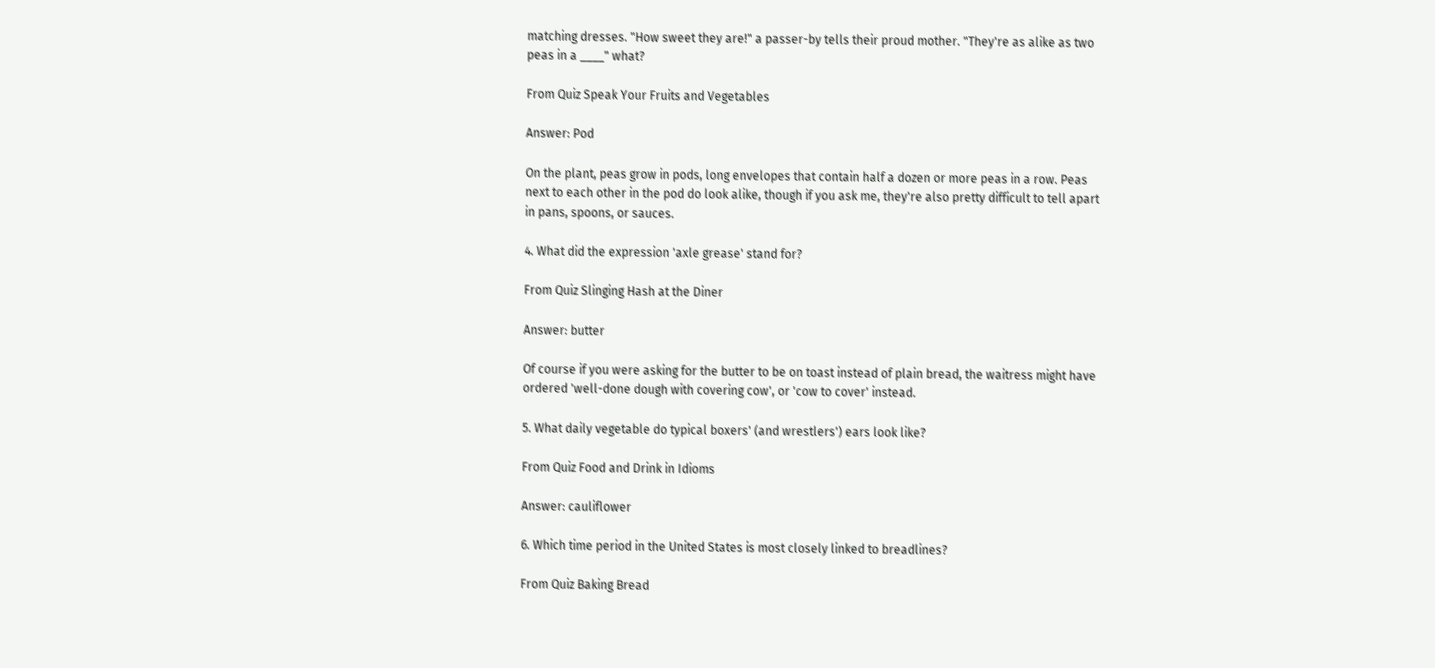matching dresses. "How sweet they are!" a passer-by tells their proud mother. "They're as alike as two peas in a ____" what?

From Quiz Speak Your Fruits and Vegetables

Answer: Pod

On the plant, peas grow in pods, long envelopes that contain half a dozen or more peas in a row. Peas next to each other in the pod do look alike, though if you ask me, they're also pretty difficult to tell apart in pans, spoons, or sauces.

4. What did the expression 'axle grease' stand for?

From Quiz Slinging Hash at the Diner

Answer: butter

Of course if you were asking for the butter to be on toast instead of plain bread, the waitress might have ordered 'well-done dough with covering cow', or 'cow to cover' instead.

5. What daily vegetable do typical boxers' (and wrestlers') ears look like?

From Quiz Food and Drink in Idioms

Answer: cauliflower

6. Which time period in the United States is most closely linked to breadlines?

From Quiz Baking Bread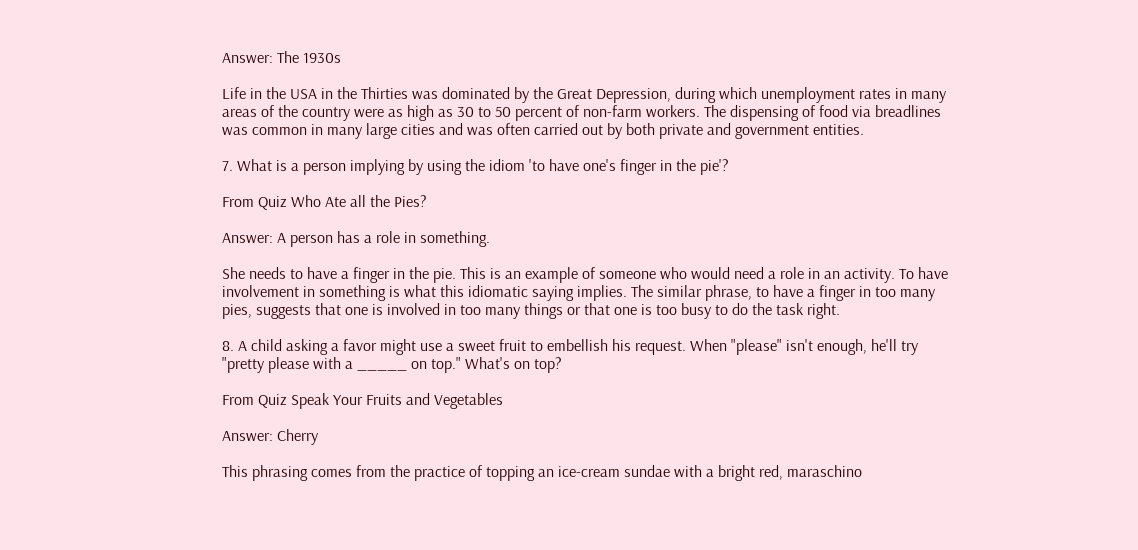Answer: The 1930s

Life in the USA in the Thirties was dominated by the Great Depression, during which unemployment rates in many areas of the country were as high as 30 to 50 percent of non-farm workers. The dispensing of food via breadlines was common in many large cities and was often carried out by both private and government entities.

7. What is a person implying by using the idiom 'to have one's finger in the pie'?

From Quiz Who Ate all the Pies?

Answer: A person has a role in something.

She needs to have a finger in the pie. This is an example of someone who would need a role in an activity. To have involvement in something is what this idiomatic saying implies. The similar phrase, to have a finger in too many pies, suggests that one is involved in too many things or that one is too busy to do the task right.

8. A child asking a favor might use a sweet fruit to embellish his request. When "please" isn't enough, he'll try "pretty please with a _____ on top." What's on top?

From Quiz Speak Your Fruits and Vegetables

Answer: Cherry

This phrasing comes from the practice of topping an ice-cream sundae with a bright red, maraschino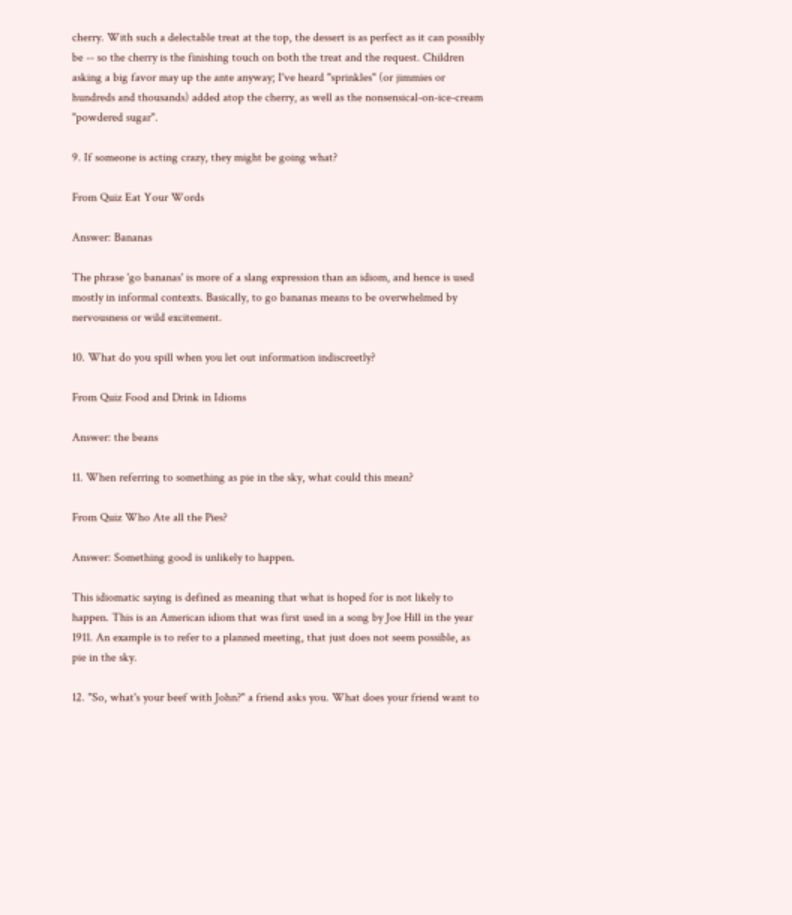cherry. With such a delectable treat at the top, the dessert is as perfect as it can possibly be -- so the cherry is the finishing touch on both the treat and the request. Children asking a big favor may up the ante anyway; I've heard "sprinkles" (or jimmies or hundreds and thousands) added atop the cherry, as well as the nonsensical-on-ice-cream "powdered sugar".

9. If someone is acting crazy, they might be going what?

From Quiz Eat Your Words

Answer: Bananas

The phrase 'go bananas' is more of a slang expression than an idiom, and hence is used mostly in informal contexts. Basically, to go bananas means to be overwhelmed by nervousness or wild excitement.

10. What do you spill when you let out information indiscreetly?

From Quiz Food and Drink in Idioms

Answer: the beans

11. When referring to something as pie in the sky, what could this mean?

From Quiz Who Ate all the Pies?

Answer: Something good is unlikely to happen.

This idiomatic saying is defined as meaning that what is hoped for is not likely to happen. This is an American idiom that was first used in a song by Joe Hill in the year 1911. An example is to refer to a planned meeting, that just does not seem possible, as pie in the sky.

12. "So, what's your beef with John?" a friend asks you. What does your friend want to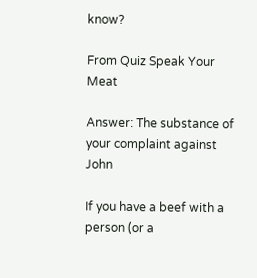know?

From Quiz Speak Your Meat

Answer: The substance of your complaint against John

If you have a beef with a person (or a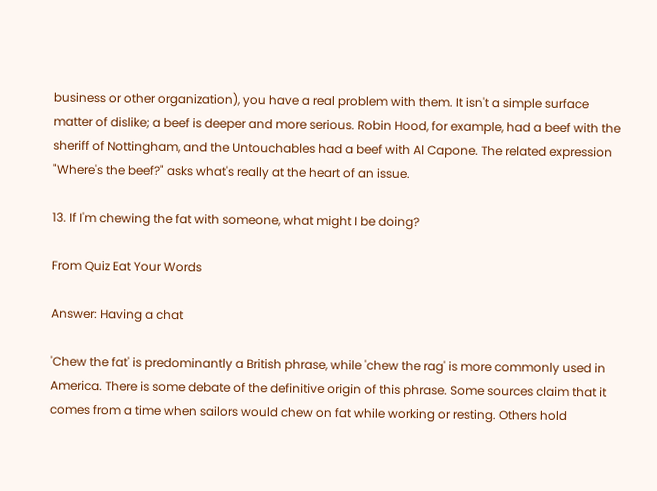business or other organization), you have a real problem with them. It isn't a simple surface matter of dislike; a beef is deeper and more serious. Robin Hood, for example, had a beef with the sheriff of Nottingham, and the Untouchables had a beef with Al Capone. The related expression "Where's the beef?" asks what's really at the heart of an issue.

13. If I'm chewing the fat with someone, what might I be doing?

From Quiz Eat Your Words

Answer: Having a chat

'Chew the fat' is predominantly a British phrase, while 'chew the rag' is more commonly used in America. There is some debate of the definitive origin of this phrase. Some sources claim that it comes from a time when sailors would chew on fat while working or resting. Others hold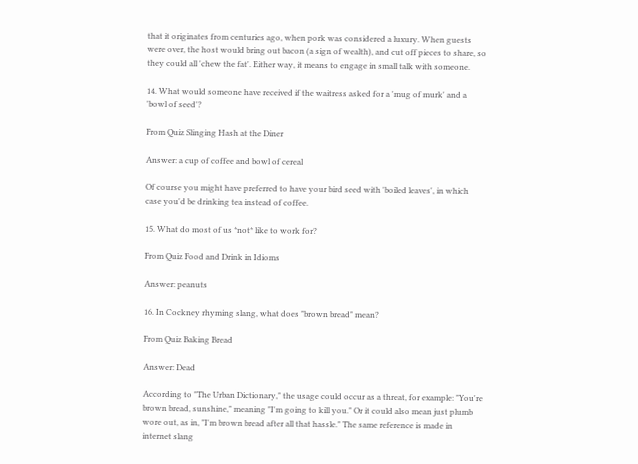that it originates from centuries ago, when pork was considered a luxury. When guests were over, the host would bring out bacon (a sign of wealth), and cut off pieces to share, so they could all 'chew the fat'. Either way, it means to engage in small talk with someone.

14. What would someone have received if the waitress asked for a 'mug of murk' and a 'bowl of seed'?

From Quiz Slinging Hash at the Diner

Answer: a cup of coffee and bowl of cereal

Of course you might have preferred to have your bird seed with 'boiled leaves', in which case you'd be drinking tea instead of coffee.

15. What do most of us *not* like to work for?

From Quiz Food and Drink in Idioms

Answer: peanuts

16. In Cockney rhyming slang, what does "brown bread" mean?

From Quiz Baking Bread

Answer: Dead

According to "The Urban Dictionary," the usage could occur as a threat, for example: "You're brown bread, sunshine," meaning "I'm going to kill you." Or it could also mean just plumb wore out, as in, "I'm brown bread after all that hassle." The same reference is made in internet slang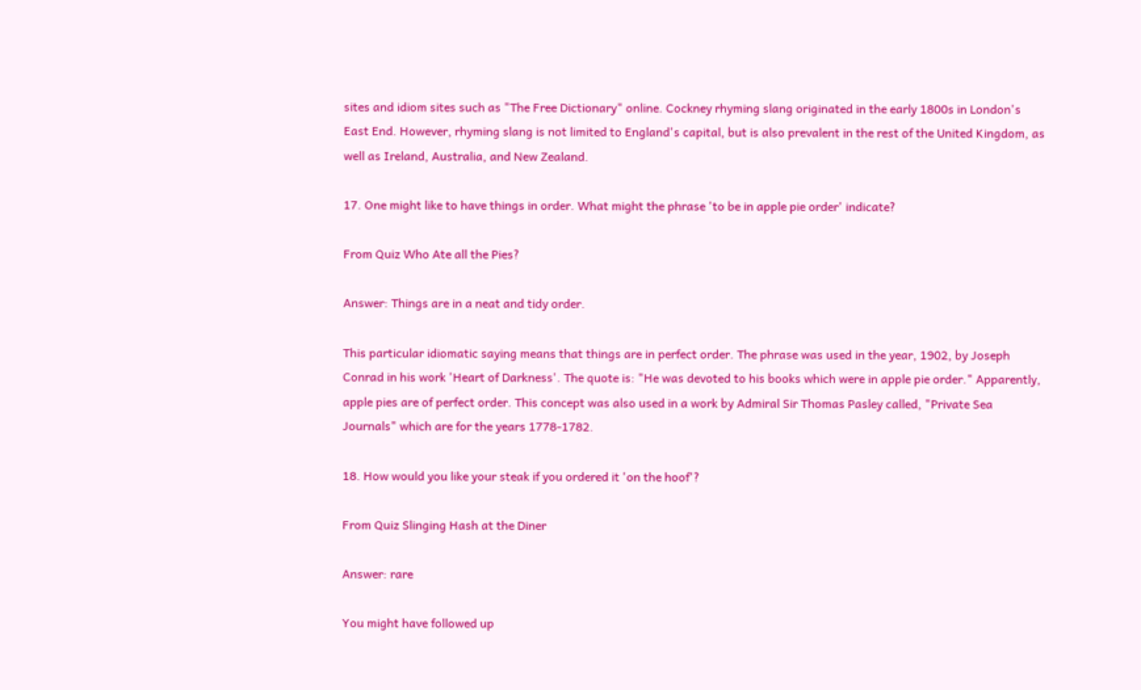sites and idiom sites such as "The Free Dictionary" online. Cockney rhyming slang originated in the early 1800s in London's East End. However, rhyming slang is not limited to England's capital, but is also prevalent in the rest of the United Kingdom, as well as Ireland, Australia, and New Zealand.

17. One might like to have things in order. What might the phrase 'to be in apple pie order' indicate?

From Quiz Who Ate all the Pies?

Answer: Things are in a neat and tidy order.

This particular idiomatic saying means that things are in perfect order. The phrase was used in the year, 1902, by Joseph Conrad in his work 'Heart of Darkness'. The quote is: "He was devoted to his books which were in apple pie order." Apparently, apple pies are of perfect order. This concept was also used in a work by Admiral Sir Thomas Pasley called, "Private Sea Journals" which are for the years 1778-1782.

18. How would you like your steak if you ordered it 'on the hoof'?

From Quiz Slinging Hash at the Diner

Answer: rare

You might have followed up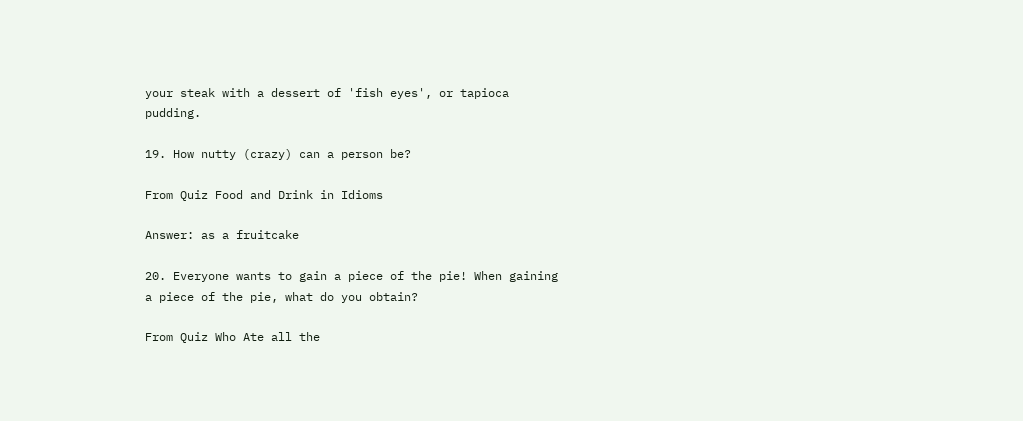your steak with a dessert of 'fish eyes', or tapioca pudding.

19. How nutty (crazy) can a person be?

From Quiz Food and Drink in Idioms

Answer: as a fruitcake

20. Everyone wants to gain a piece of the pie! When gaining a piece of the pie, what do you obtain?

From Quiz Who Ate all the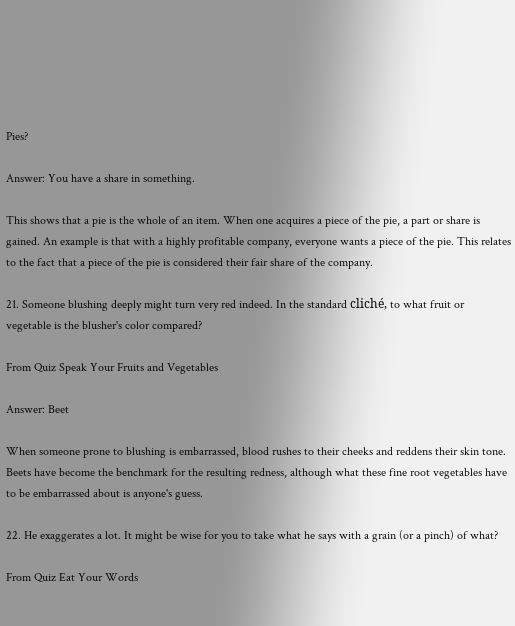Pies?

Answer: You have a share in something.

This shows that a pie is the whole of an item. When one acquires a piece of the pie, a part or share is gained. An example is that with a highly profitable company, everyone wants a piece of the pie. This relates to the fact that a piece of the pie is considered their fair share of the company.

21. Someone blushing deeply might turn very red indeed. In the standard cliché, to what fruit or vegetable is the blusher's color compared?

From Quiz Speak Your Fruits and Vegetables

Answer: Beet

When someone prone to blushing is embarrassed, blood rushes to their cheeks and reddens their skin tone. Beets have become the benchmark for the resulting redness, although what these fine root vegetables have to be embarrassed about is anyone's guess.

22. He exaggerates a lot. It might be wise for you to take what he says with a grain (or a pinch) of what?

From Quiz Eat Your Words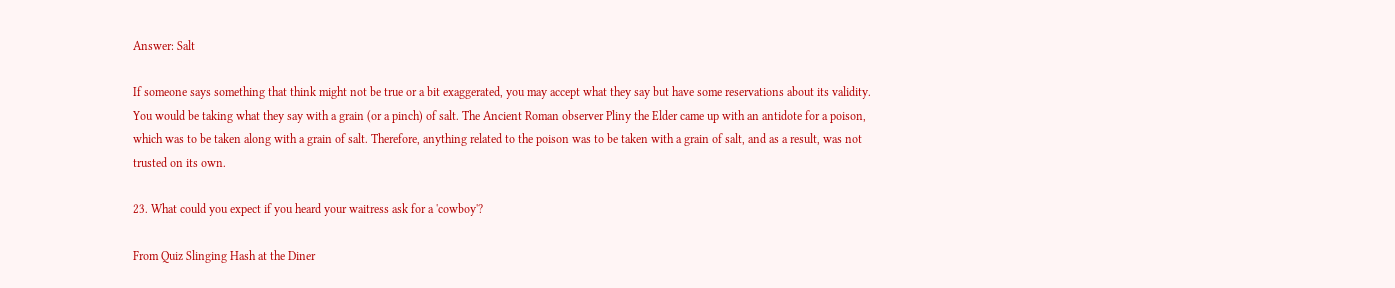Answer: Salt

If someone says something that think might not be true or a bit exaggerated, you may accept what they say but have some reservations about its validity. You would be taking what they say with a grain (or a pinch) of salt. The Ancient Roman observer Pliny the Elder came up with an antidote for a poison, which was to be taken along with a grain of salt. Therefore, anything related to the poison was to be taken with a grain of salt, and as a result, was not trusted on its own.

23. What could you expect if you heard your waitress ask for a 'cowboy'?

From Quiz Slinging Hash at the Diner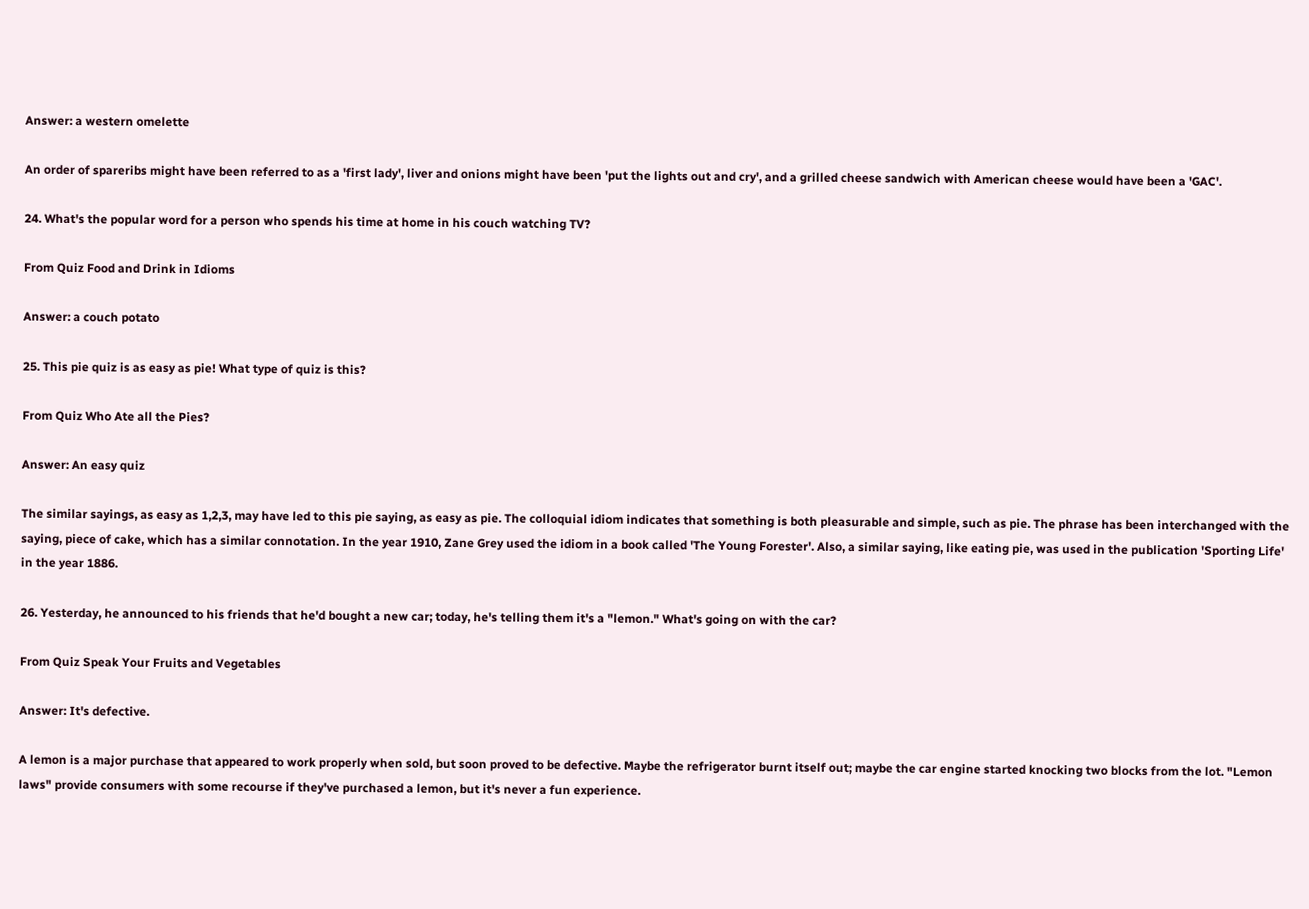Answer: a western omelette

An order of spareribs might have been referred to as a 'first lady', liver and onions might have been 'put the lights out and cry', and a grilled cheese sandwich with American cheese would have been a 'GAC'.

24. What's the popular word for a person who spends his time at home in his couch watching TV?

From Quiz Food and Drink in Idioms

Answer: a couch potato

25. This pie quiz is as easy as pie! What type of quiz is this?

From Quiz Who Ate all the Pies?

Answer: An easy quiz

The similar sayings, as easy as 1,2,3, may have led to this pie saying, as easy as pie. The colloquial idiom indicates that something is both pleasurable and simple, such as pie. The phrase has been interchanged with the saying, piece of cake, which has a similar connotation. In the year 1910, Zane Grey used the idiom in a book called 'The Young Forester'. Also, a similar saying, like eating pie, was used in the publication 'Sporting Life' in the year 1886.

26. Yesterday, he announced to his friends that he'd bought a new car; today, he's telling them it's a "lemon." What's going on with the car?

From Quiz Speak Your Fruits and Vegetables

Answer: It's defective.

A lemon is a major purchase that appeared to work properly when sold, but soon proved to be defective. Maybe the refrigerator burnt itself out; maybe the car engine started knocking two blocks from the lot. "Lemon laws" provide consumers with some recourse if they've purchased a lemon, but it's never a fun experience.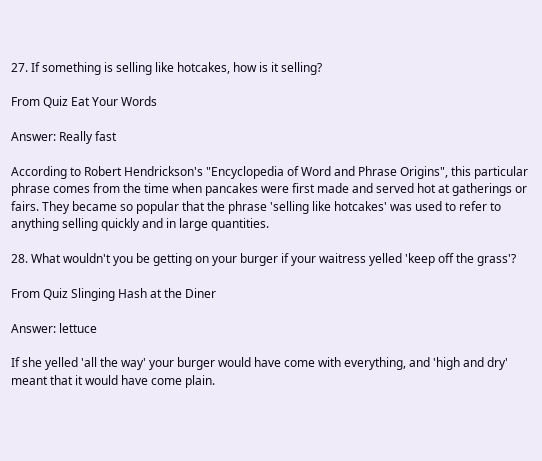27. If something is selling like hotcakes, how is it selling?

From Quiz Eat Your Words

Answer: Really fast

According to Robert Hendrickson's "Encyclopedia of Word and Phrase Origins", this particular phrase comes from the time when pancakes were first made and served hot at gatherings or fairs. They became so popular that the phrase 'selling like hotcakes' was used to refer to anything selling quickly and in large quantities.

28. What wouldn't you be getting on your burger if your waitress yelled 'keep off the grass'?

From Quiz Slinging Hash at the Diner

Answer: lettuce

If she yelled 'all the way' your burger would have come with everything, and 'high and dry' meant that it would have come plain.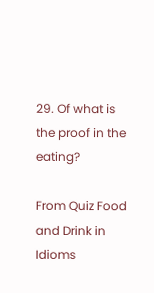29. Of what is the proof in the eating?

From Quiz Food and Drink in Idioms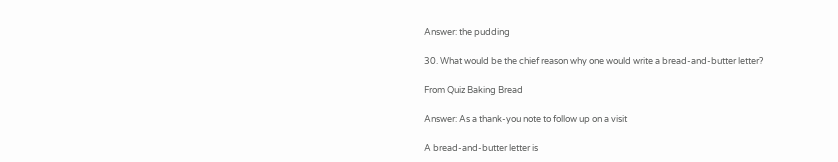Answer: the pudding

30. What would be the chief reason why one would write a bread-and-butter letter?

From Quiz Baking Bread

Answer: As a thank-you note to follow up on a visit

A bread-and-butter letter is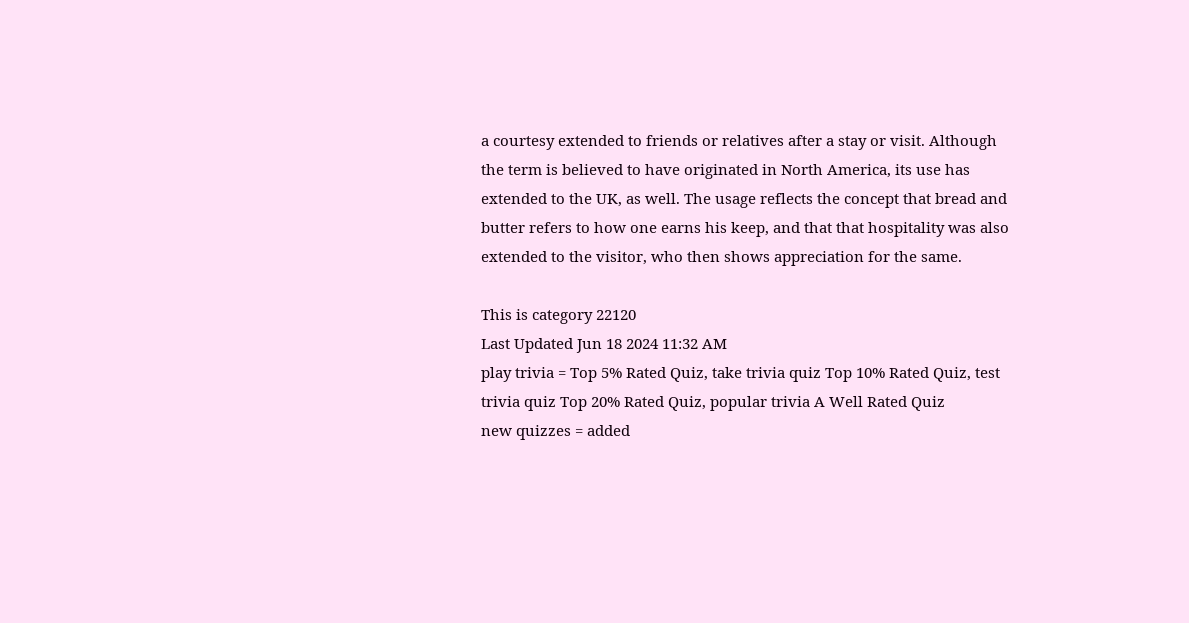a courtesy extended to friends or relatives after a stay or visit. Although the term is believed to have originated in North America, its use has extended to the UK, as well. The usage reflects the concept that bread and butter refers to how one earns his keep, and that that hospitality was also extended to the visitor, who then shows appreciation for the same.

This is category 22120
Last Updated Jun 18 2024 11:32 AM
play trivia = Top 5% Rated Quiz, take trivia quiz Top 10% Rated Quiz, test trivia quiz Top 20% Rated Quiz, popular trivia A Well Rated Quiz
new quizzes = added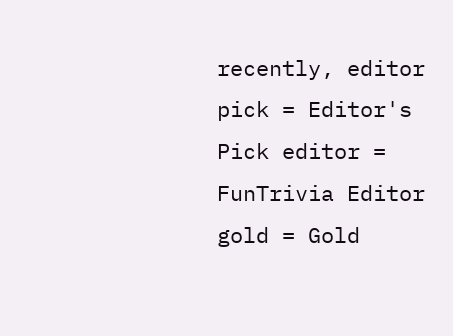recently, editor pick = Editor's Pick editor = FunTrivia Editor gold = Gold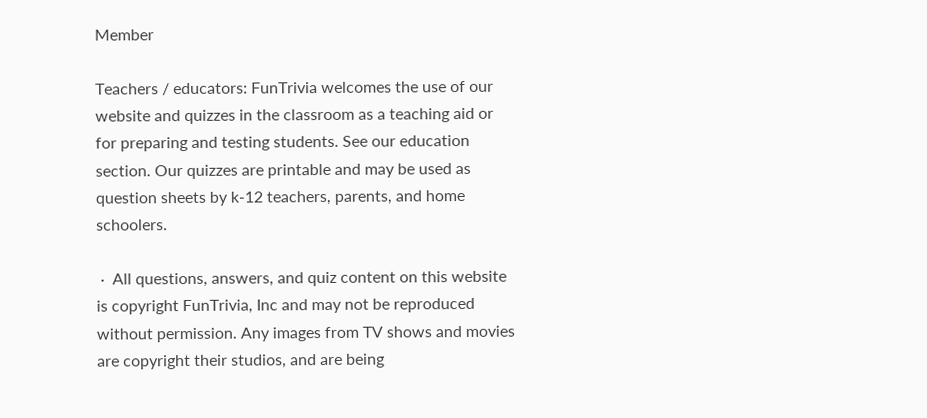Member

Teachers / educators: FunTrivia welcomes the use of our website and quizzes in the classroom as a teaching aid or for preparing and testing students. See our education section. Our quizzes are printable and may be used as question sheets by k-12 teachers, parents, and home schoolers.

 ·  All questions, answers, and quiz content on this website is copyright FunTrivia, Inc and may not be reproduced without permission. Any images from TV shows and movies are copyright their studios, and are being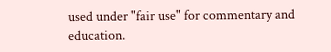used under "fair use" for commentary and education.